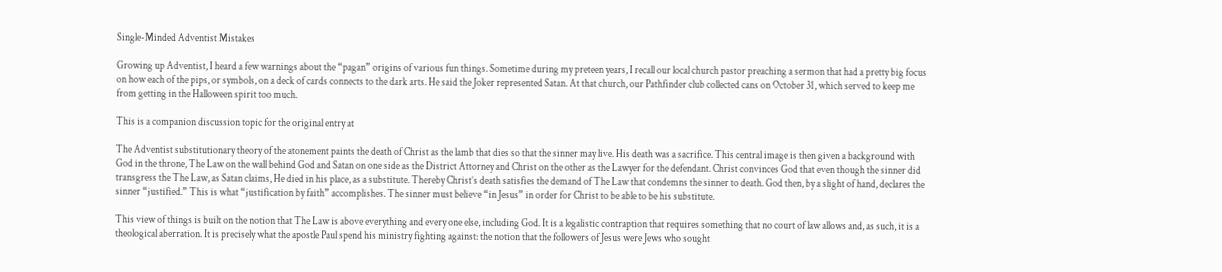Single-Minded Adventist Mistakes

Growing up Adventist, I heard a few warnings about the “pagan” origins of various fun things. Sometime during my preteen years, I recall our local church pastor preaching a sermon that had a pretty big focus on how each of the pips, or symbols, on a deck of cards connects to the dark arts. He said the Joker represented Satan. At that church, our Pathfinder club collected cans on October 31, which served to keep me from getting in the Halloween spirit too much.

This is a companion discussion topic for the original entry at

The Adventist substitutionary theory of the atonement paints the death of Christ as the lamb that dies so that the sinner may live. His death was a sacrifice. This central image is then given a background with God in the throne, The Law on the wall behind God and Satan on one side as the District Attorney and Christ on the other as the Lawyer for the defendant. Christ convinces God that even though the sinner did transgress the The Law, as Satan claims, He died in his place, as a substitute. Thereby Christ’s death satisfies the demand of The Law that condemns the sinner to death. God then, by a slight of hand, declares the sinner “justified.” This is what “justification by faith” accomplishes. The sinner must believe “in Jesus” in order for Christ to be able to be his substitute.

This view of things is built on the notion that The Law is above everything and every one else, including God. It is a legalistic contraption that requires something that no court of law allows and, as such, it is a theological aberration. It is precisely what the apostle Paul spend his ministry fighting against: the notion that the followers of Jesus were Jews who sought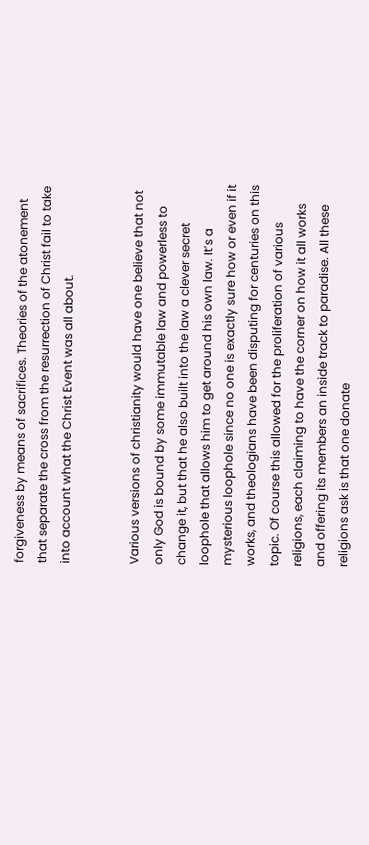forgiveness by means of sacrifices. Theories of the atonement that separate the cross from the resurrection of Christ fail to take into account what the Christ Event was all about.


Various versions of christianity would have one believe that not only God is bound by some immutable law and powerless to change it, but that he also built into the law a clever secret loophole that allows him to get around his own law. It’s a mysterious loophole since no one is exactly sure how or even if it works, and theologians have been disputing for centuries on this topic. Of course this allowed for the proliferation of various religions, each claiming to have the corner on how it all works and offering its members an inside track to paradise. All these religions ask is that one donate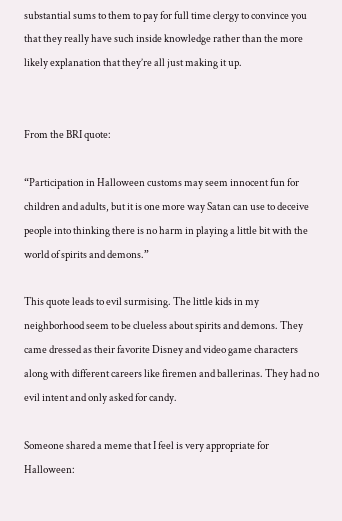substantial sums to them to pay for full time clergy to convince you that they really have such inside knowledge rather than the more likely explanation that they’re all just making it up.


From the BRI quote:

“Participation in Halloween customs may seem innocent fun for children and adults, but it is one more way Satan can use to deceive people into thinking there is no harm in playing a little bit with the world of spirits and demons.”

This quote leads to evil surmising. The little kids in my neighborhood seem to be clueless about spirits and demons. They came dressed as their favorite Disney and video game characters along with different careers like firemen and ballerinas. They had no evil intent and only asked for candy.

Someone shared a meme that I feel is very appropriate for Halloween: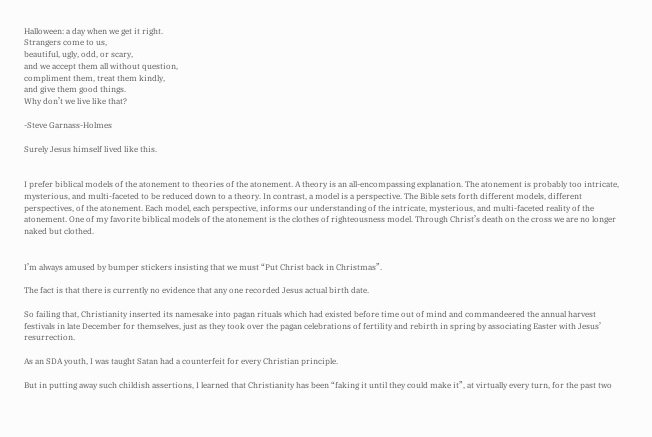Halloween: a day when we get it right.
Strangers come to us,
beautiful, ugly, odd, or scary,
and we accept them all without question,
compliment them, treat them kindly,
and give them good things.
Why don’t we live like that?

-Steve Garnass-Holmes

Surely Jesus himself lived like this.


I prefer biblical models of the atonement to theories of the atonement. A theory is an all-encompassing explanation. The atonement is probably too intricate, mysterious, and multi-faceted to be reduced down to a theory. In contrast, a model is a perspective. The Bible sets forth different models, different perspectives, of the atonement. Each model, each perspective, informs our understanding of the intricate, mysterious, and multi-faceted reality of the atonement. One of my favorite biblical models of the atonement is the clothes of righteousness model. Through Christ’s death on the cross we are no longer naked but clothed.


I’m always amused by bumper stickers insisting that we must “Put Christ back in Christmas”.

The fact is that there is currently no evidence that any one recorded Jesus actual birth date.

So failing that, Christianity inserted its namesake into pagan rituals which had existed before time out of mind and commandeered the annual harvest festivals in late December for themselves, just as they took over the pagan celebrations of fertility and rebirth in spring by associating Easter with Jesus’ resurrection.

As an SDA youth, I was taught Satan had a counterfeit for every Christian principle.

But in putting away such childish assertions, I learned that Christianity has been “faking it until they could make it”, at virtually every turn, for the past two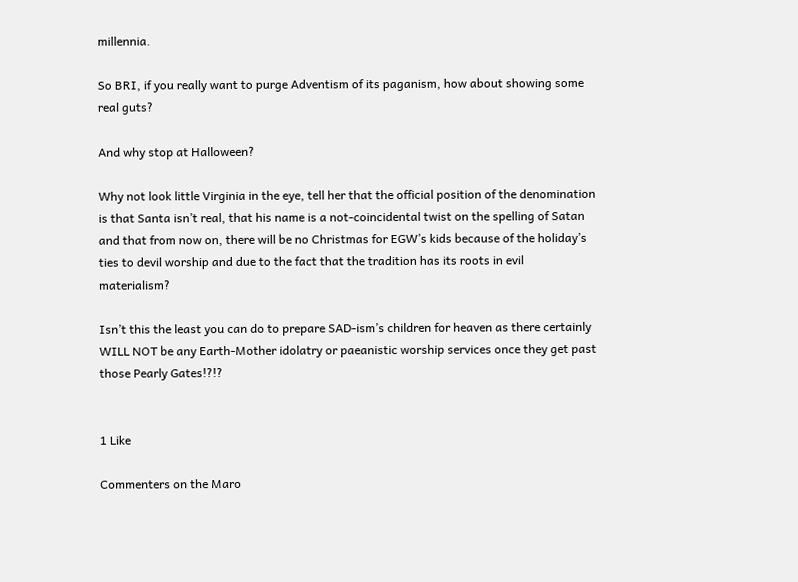millennia.

So BRI, if you really want to purge Adventism of its paganism, how about showing some real guts?

And why stop at Halloween?

Why not look little Virginia in the eye, tell her that the official position of the denomination is that Santa isn’t real, that his name is a not-coincidental twist on the spelling of Satan and that from now on, there will be no Christmas for EGW’s kids because of the holiday’s ties to devil worship and due to the fact that the tradition has its roots in evil materialism?

Isn’t this the least you can do to prepare SAD-ism’s children for heaven as there certainly WILL NOT be any Earth-Mother idolatry or paeanistic worship services once they get past those Pearly Gates!?!?


1 Like

Commenters on the Maro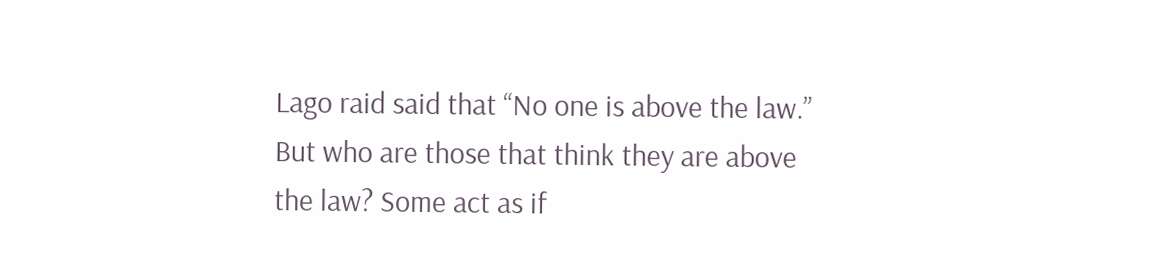Lago raid said that “No one is above the law.” But who are those that think they are above the law? Some act as if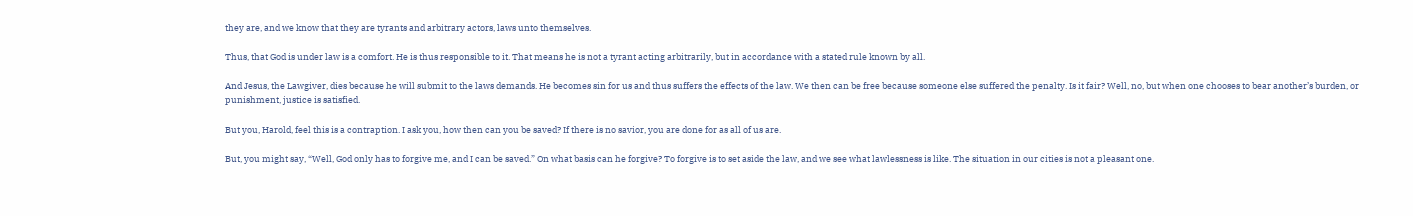they are, and we know that they are tyrants and arbitrary actors, laws unto themselves.

Thus, that God is under law is a comfort. He is thus responsible to it. That means he is not a tyrant acting arbitrarily, but in accordance with a stated rule known by all.

And Jesus, the Lawgiver, dies because he will submit to the laws demands. He becomes sin for us and thus suffers the effects of the law. We then can be free because someone else suffered the penalty. Is it fair? Well, no, but when one chooses to bear another’s burden, or punishment, justice is satisfied.

But you, Harold, feel this is a contraption. I ask you, how then can you be saved? If there is no savior, you are done for as all of us are.

But, you might say, “Well, God only has to forgive me, and I can be saved.” On what basis can he forgive? To forgive is to set aside the law, and we see what lawlessness is like. The situation in our cities is not a pleasant one.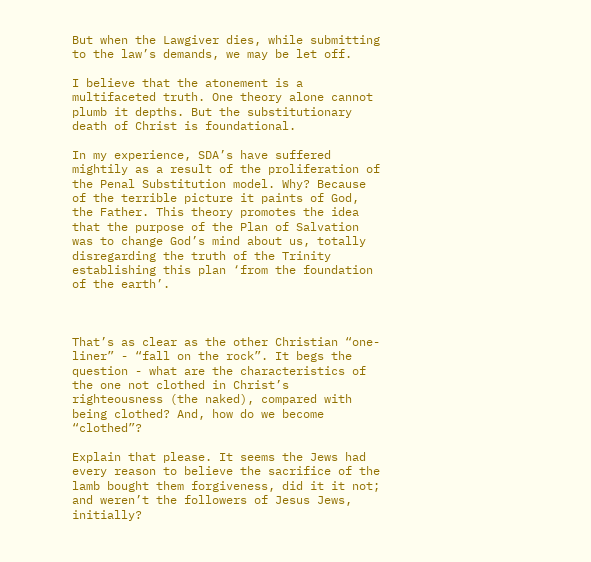But when the Lawgiver dies, while submitting to the law’s demands, we may be let off.

I believe that the atonement is a multifaceted truth. One theory alone cannot plumb it depths. But the substitutionary death of Christ is foundational.

In my experience, SDA’s have suffered mightily as a result of the proliferation of the Penal Substitution model. Why? Because of the terrible picture it paints of God, the Father. This theory promotes the idea that the purpose of the Plan of Salvation was to change God’s mind about us, totally disregarding the truth of the Trinity establishing this plan ‘from the foundation of the earth’.



That’s as clear as the other Christian “one-liner” - “fall on the rock”. It begs the question - what are the characteristics of the one not clothed in Christ’s righteousness (the naked), compared with being clothed? And, how do we become “clothed”?

Explain that please. It seems the Jews had every reason to believe the sacrifice of the lamb bought them forgiveness, did it it not; and weren’t the followers of Jesus Jews, initially?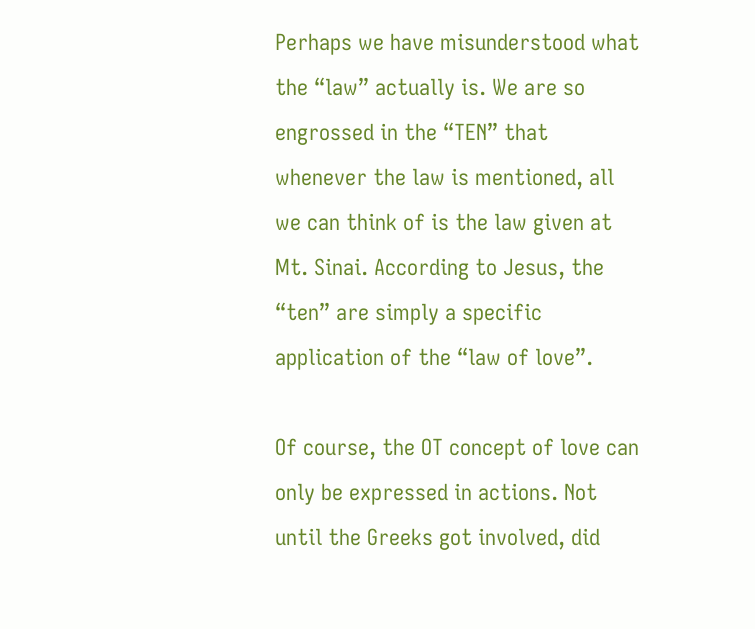Perhaps we have misunderstood what the “law” actually is. We are so engrossed in the “TEN” that whenever the law is mentioned, all we can think of is the law given at Mt. Sinai. According to Jesus, the “ten” are simply a specific application of the “law of love”.

Of course, the OT concept of love can only be expressed in actions. Not until the Greeks got involved, did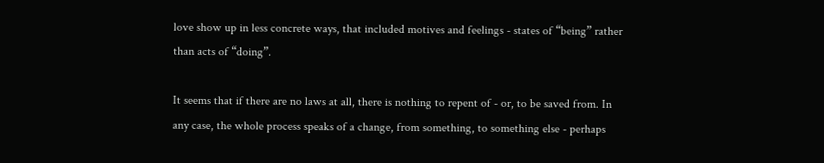love show up in less concrete ways, that included motives and feelings - states of “being” rather than acts of “doing”.

It seems that if there are no laws at all, there is nothing to repent of - or, to be saved from. In any case, the whole process speaks of a change, from something, to something else - perhaps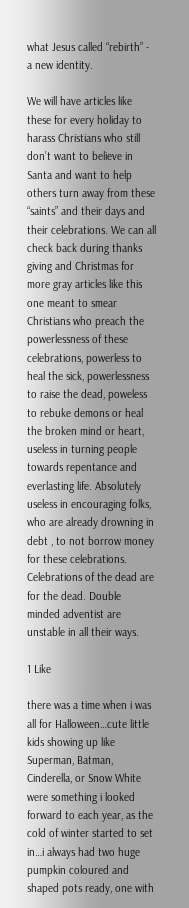what Jesus called “rebirth” - a new identity.

We will have articles like these for every holiday to harass Christians who still don’t want to believe in Santa and want to help others turn away from these “saints” and their days and their celebrations. We can all check back during thanks giving and Christmas for more gray articles like this one meant to smear Christians who preach the powerlessness of these celebrations, powerless to heal the sick, powerlessness to raise the dead, poweless to rebuke demons or heal the broken mind or heart, useless in turning people towards repentance and everlasting life. Absolutely useless in encouraging folks, who are already drowning in debt , to not borrow money for these celebrations. Celebrations of the dead are for the dead. Double minded adventist are unstable in all their ways.

1 Like

there was a time when i was all for Halloween…cute little kids showing up like Superman, Batman, Cinderella, or Snow White were something i looked forward to each year, as the cold of winter started to set in…i always had two huge pumpkin coloured and shaped pots ready, one with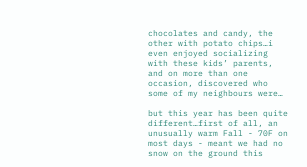chocolates and candy, the other with potato chips…i even enjoyed socializing with these kids’ parents, and on more than one occasion, discovered who some of my neighbours were…

but this year has been quite different…first of all, an unusually warm Fall - 70F on most days - meant we had no snow on the ground this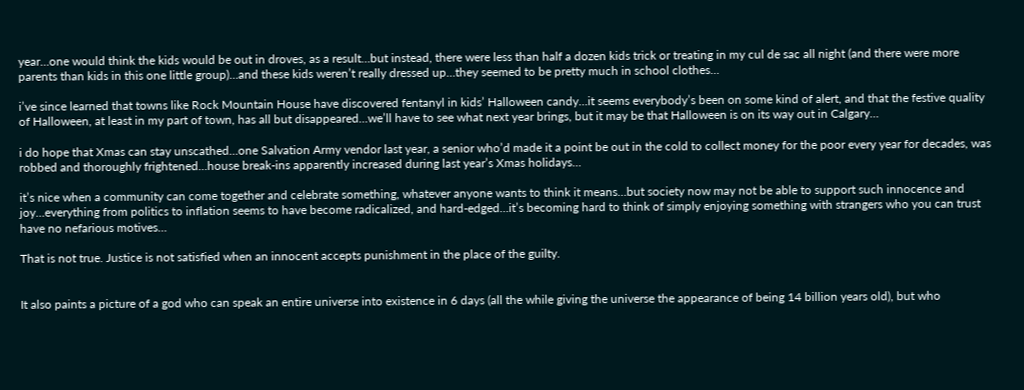year…one would think the kids would be out in droves, as a result…but instead, there were less than half a dozen kids trick or treating in my cul de sac all night (and there were more parents than kids in this one little group)…and these kids weren’t really dressed up…they seemed to be pretty much in school clothes…

i’ve since learned that towns like Rock Mountain House have discovered fentanyl in kids’ Halloween candy…it seems everybody’s been on some kind of alert, and that the festive quality of Halloween, at least in my part of town, has all but disappeared…we’ll have to see what next year brings, but it may be that Halloween is on its way out in Calgary…

i do hope that Xmas can stay unscathed…one Salvation Army vendor last year, a senior who’d made it a point be out in the cold to collect money for the poor every year for decades, was robbed and thoroughly frightened…house break-ins apparently increased during last year’s Xmas holidays…

it’s nice when a community can come together and celebrate something, whatever anyone wants to think it means…but society now may not be able to support such innocence and joy…everything from politics to inflation seems to have become radicalized, and hard-edged…it’s becoming hard to think of simply enjoying something with strangers who you can trust have no nefarious motives…

That is not true. Justice is not satisfied when an innocent accepts punishment in the place of the guilty.


It also paints a picture of a god who can speak an entire universe into existence in 6 days (all the while giving the universe the appearance of being 14 billion years old), but who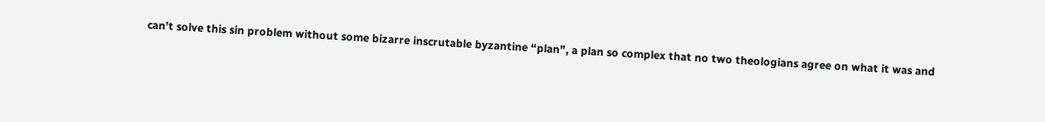can’t solve this sin problem without some bizarre inscrutable byzantine “plan”, a plan so complex that no two theologians agree on what it was and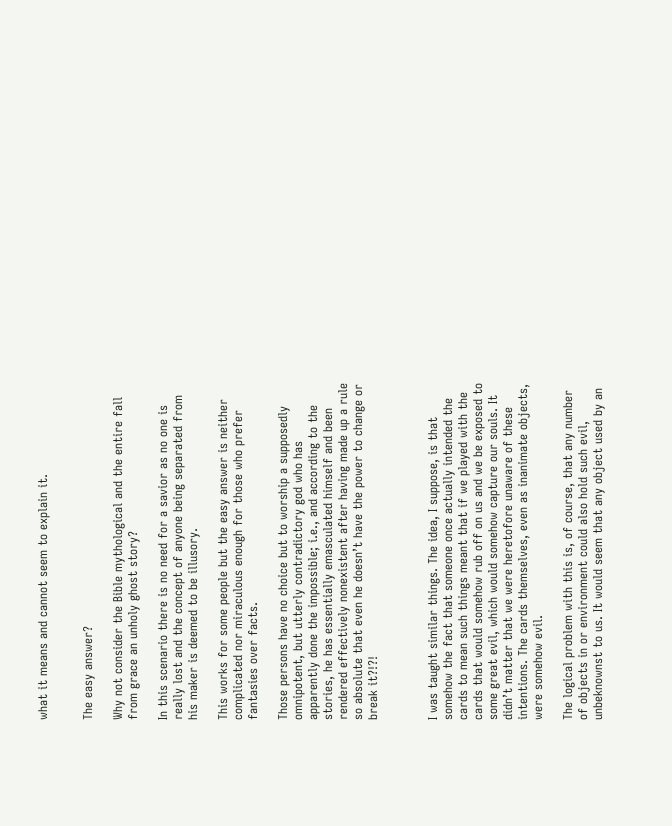what it means and cannot seem to explain it.


The easy answer?

Why not consider the Bible mythological and the entire fall from grace an unholy ghost story?

In this scenario there is no need for a savior as no one is really lost and the concept of anyone being separated from his maker is deemed to be illusory.

This works for some people but the easy answer is neither complicated nor miraculous enough for those who prefer fantasies over facts.

Those persons have no choice but to worship a supposedly omnipotent, but utterly contradictory god who has apparently done the impossible; i.e., and according to the stories, he has essentially emasculated himself and been rendered effectively nonexistent after having made up a rule so absolute that even he doesn’t have the power to change or break it?!?!



I was taught similar things. The idea, I suppose, is that somehow the fact that someone once actually intended the cards to mean such things meant that if we played with the cards that would somehow rub off on us and we be exposed to some great evil, which would somehow capture our souls. It didn’t matter that we were heretofore unaware of these intentions. The cards themselves, even as inanimate objects, were somehow evil.

The logical problem with this is, of course, that any number of objects in or environment could also hold such evil, unbeknownst to us. It would seem that any object used by an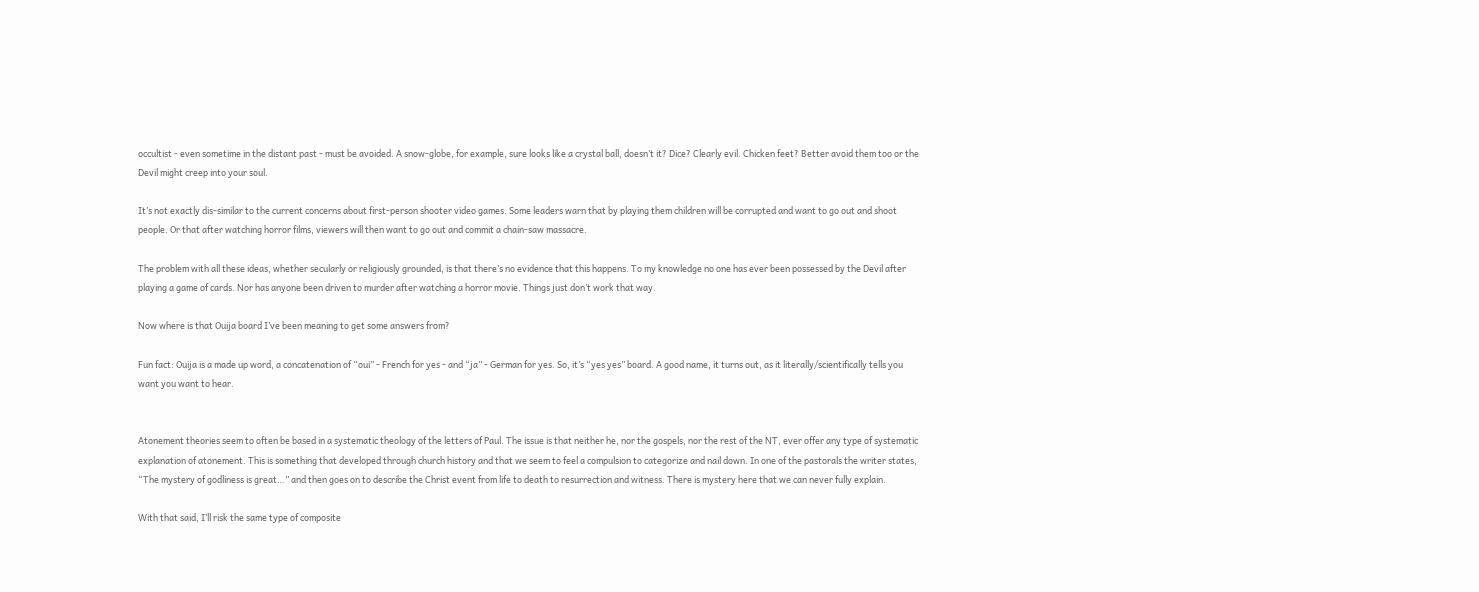occultist - even sometime in the distant past - must be avoided. A snow-globe, for example, sure looks like a crystal ball, doesn’t it? Dice? Clearly evil. Chicken feet? Better avoid them too or the Devil might creep into your soul.

It’s not exactly dis-similar to the current concerns about first-person shooter video games. Some leaders warn that by playing them children will be corrupted and want to go out and shoot people. Or that after watching horror films, viewers will then want to go out and commit a chain-saw massacre.

The problem with all these ideas, whether secularly or religiously grounded, is that there’s no evidence that this happens. To my knowledge no one has ever been possessed by the Devil after playing a game of cards. Nor has anyone been driven to murder after watching a horror movie. Things just don’t work that way.

Now where is that Ouija board I’ve been meaning to get some answers from?

Fun fact: Ouija is a made up word, a concatenation of “oui” - French for yes - and “ja” - German for yes. So, it’s “yes yes” board. A good name, it turns out, as it literally/scientifically tells you want you want to hear.


Atonement theories seem to often be based in a systematic theology of the letters of Paul. The issue is that neither he, nor the gospels, nor the rest of the NT, ever offer any type of systematic explanation of atonement. This is something that developed through church history and that we seem to feel a compulsion to categorize and nail down. In one of the pastorals the writer states, “The mystery of godliness is great…” and then goes on to describe the Christ event from life to death to resurrection and witness. There is mystery here that we can never fully explain.

With that said, I’ll risk the same type of composite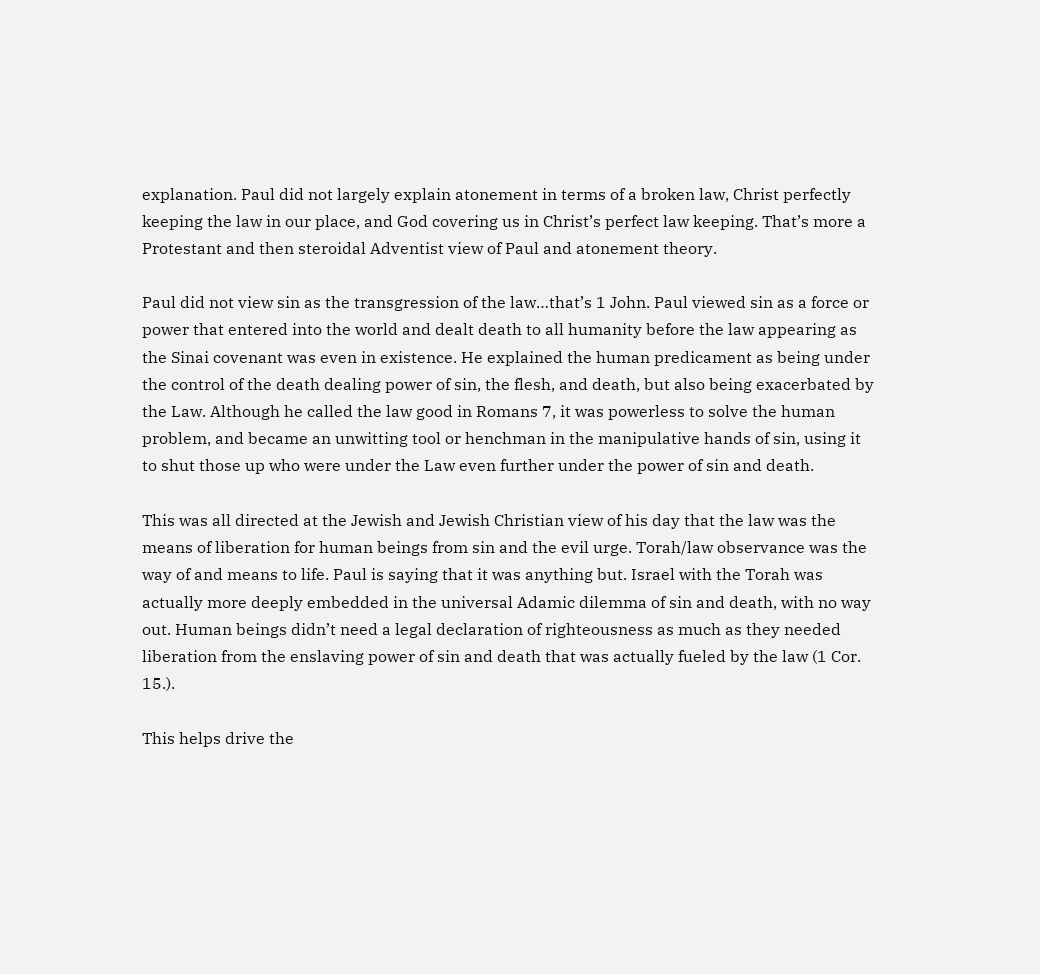explanation. Paul did not largely explain atonement in terms of a broken law, Christ perfectly keeping the law in our place, and God covering us in Christ’s perfect law keeping. That’s more a Protestant and then steroidal Adventist view of Paul and atonement theory.

Paul did not view sin as the transgression of the law…that’s 1 John. Paul viewed sin as a force or power that entered into the world and dealt death to all humanity before the law appearing as the Sinai covenant was even in existence. He explained the human predicament as being under the control of the death dealing power of sin, the flesh, and death, but also being exacerbated by the Law. Although he called the law good in Romans 7, it was powerless to solve the human problem, and became an unwitting tool or henchman in the manipulative hands of sin, using it to shut those up who were under the Law even further under the power of sin and death.

This was all directed at the Jewish and Jewish Christian view of his day that the law was the means of liberation for human beings from sin and the evil urge. Torah/law observance was the way of and means to life. Paul is saying that it was anything but. Israel with the Torah was actually more deeply embedded in the universal Adamic dilemma of sin and death, with no way out. Human beings didn’t need a legal declaration of righteousness as much as they needed liberation from the enslaving power of sin and death that was actually fueled by the law (1 Cor. 15.).

This helps drive the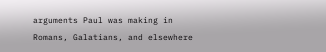arguments Paul was making in Romans, Galatians, and elsewhere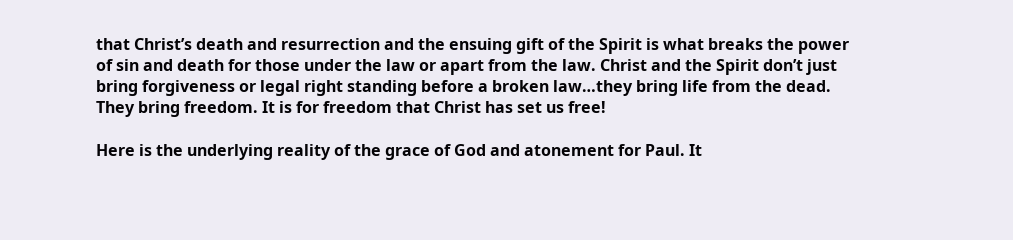that Christ’s death and resurrection and the ensuing gift of the Spirit is what breaks the power of sin and death for those under the law or apart from the law. Christ and the Spirit don’t just bring forgiveness or legal right standing before a broken law…they bring life from the dead. They bring freedom. It is for freedom that Christ has set us free!

Here is the underlying reality of the grace of God and atonement for Paul. It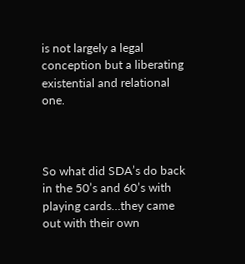is not largely a legal conception but a liberating existential and relational one.



So what did SDA’s do back in the 50’s and 60’s with playing cards…they came out with their own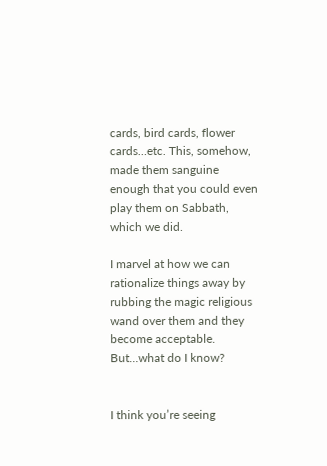cards, bird cards, flower cards…etc. This, somehow, made them sanguine enough that you could even play them on Sabbath, which we did.

I marvel at how we can rationalize things away by rubbing the magic religious wand over them and they become acceptable. But…what do I know?


I think you’re seeing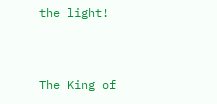the light!


The King of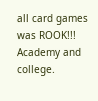all card games was ROOK!!! Academy and college.